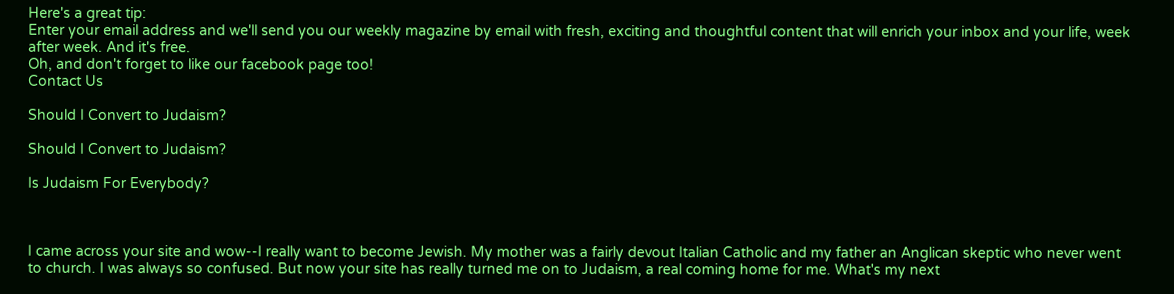Here's a great tip:
Enter your email address and we'll send you our weekly magazine by email with fresh, exciting and thoughtful content that will enrich your inbox and your life, week after week. And it's free.
Oh, and don't forget to like our facebook page too!
Contact Us

Should I Convert to Judaism?

Should I Convert to Judaism?

Is Judaism For Everybody?



I came across your site and wow--I really want to become Jewish. My mother was a fairly devout Italian Catholic and my father an Anglican skeptic who never went to church. I was always so confused. But now your site has really turned me on to Judaism, a real coming home for me. What's my next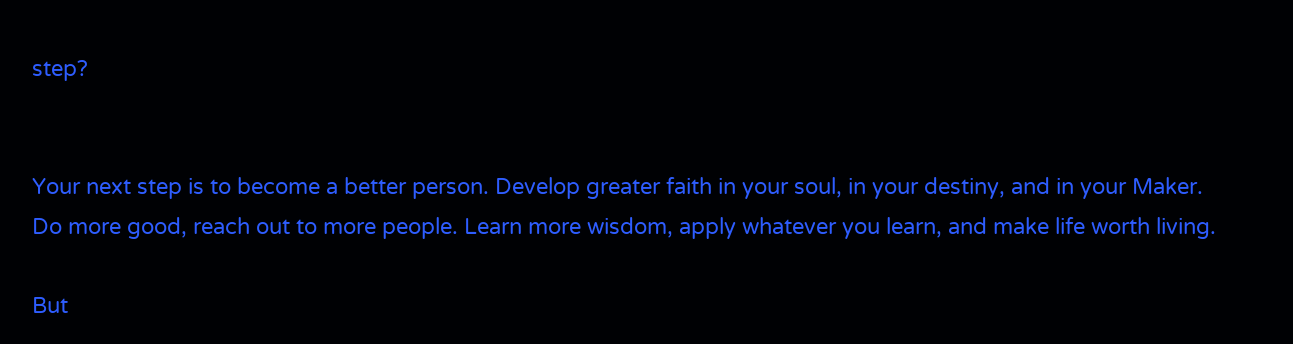step?


Your next step is to become a better person. Develop greater faith in your soul, in your destiny, and in your Maker. Do more good, reach out to more people. Learn more wisdom, apply whatever you learn, and make life worth living.

But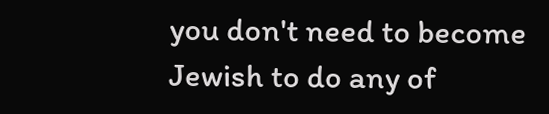you don't need to become Jewish to do any of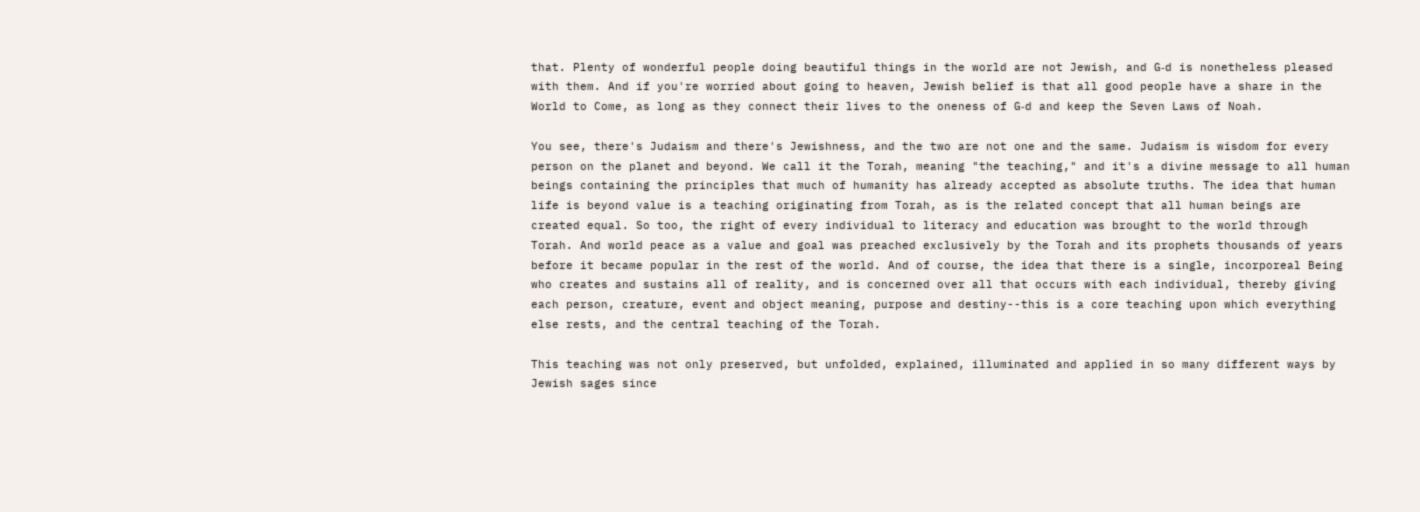that. Plenty of wonderful people doing beautiful things in the world are not Jewish, and G‑d is nonetheless pleased with them. And if you're worried about going to heaven, Jewish belief is that all good people have a share in the World to Come, as long as they connect their lives to the oneness of G‑d and keep the Seven Laws of Noah.

You see, there's Judaism and there's Jewishness, and the two are not one and the same. Judaism is wisdom for every person on the planet and beyond. We call it the Torah, meaning "the teaching," and it's a divine message to all human beings containing the principles that much of humanity has already accepted as absolute truths. The idea that human life is beyond value is a teaching originating from Torah, as is the related concept that all human beings are created equal. So too, the right of every individual to literacy and education was brought to the world through Torah. And world peace as a value and goal was preached exclusively by the Torah and its prophets thousands of years before it became popular in the rest of the world. And of course, the idea that there is a single, incorporeal Being who creates and sustains all of reality, and is concerned over all that occurs with each individual, thereby giving each person, creature, event and object meaning, purpose and destiny--this is a core teaching upon which everything else rests, and the central teaching of the Torah.

This teaching was not only preserved, but unfolded, explained, illuminated and applied in so many different ways by Jewish sages since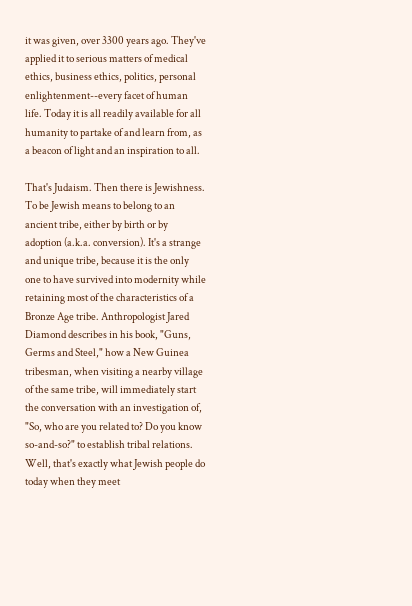it was given, over 3300 years ago. They've applied it to serious matters of medical ethics, business ethics, politics, personal enlightenment--every facet of human life. Today it is all readily available for all humanity to partake of and learn from, as a beacon of light and an inspiration to all.

That's Judaism. Then there is Jewishness. To be Jewish means to belong to an ancient tribe, either by birth or by adoption (a.k.a. conversion). It's a strange and unique tribe, because it is the only one to have survived into modernity while retaining most of the characteristics of a Bronze Age tribe. Anthropologist Jared Diamond describes in his book, "Guns, Germs and Steel," how a New Guinea tribesman, when visiting a nearby village of the same tribe, will immediately start the conversation with an investigation of, "So, who are you related to? Do you know so-and-so?" to establish tribal relations. Well, that's exactly what Jewish people do today when they meet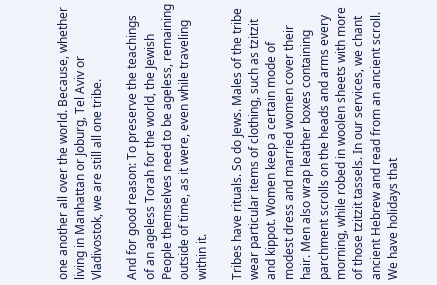one another all over the world. Because, whether living in Manhattan or Joburg, Tel Aviv or Vladivostok, we are still all one tribe.

And for good reason: To preserve the teachings of an ageless Torah for the world, the Jewish People themselves need to be ageless, remaining outside of time, as it were, even while traveling within it.

Tribes have rituals. So do Jews. Males of the tribe wear particular items of clothing, such as tzitzit and kippot. Women keep a certain mode of modest dress and married women cover their hair. Men also wrap leather boxes containing parchment scrolls on the heads and arms every morning, while robed in woolen sheets with more of those tzitzit tassels. In our services, we chant ancient Hebrew and read from an ancient scroll. We have holidays that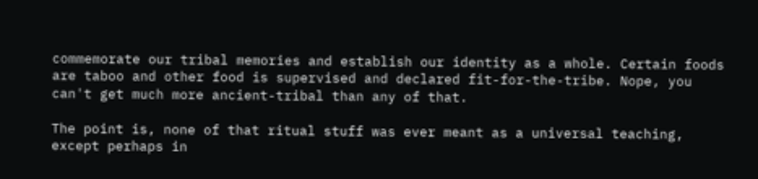commemorate our tribal memories and establish our identity as a whole. Certain foods are taboo and other food is supervised and declared fit-for-the-tribe. Nope, you can't get much more ancient-tribal than any of that.

The point is, none of that ritual stuff was ever meant as a universal teaching, except perhaps in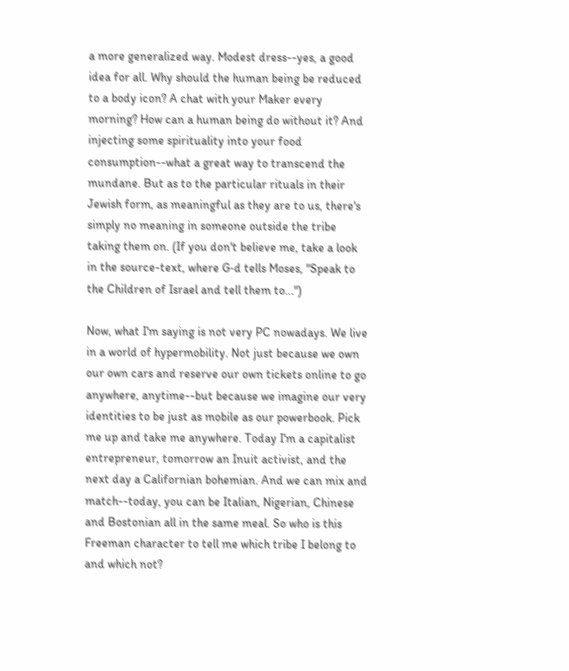a more generalized way. Modest dress--yes, a good idea for all. Why should the human being be reduced to a body icon? A chat with your Maker every morning? How can a human being do without it? And injecting some spirituality into your food consumption--what a great way to transcend the mundane. But as to the particular rituals in their Jewish form, as meaningful as they are to us, there's simply no meaning in someone outside the tribe taking them on. (If you don't believe me, take a look in the source-text, where G‑d tells Moses, "Speak to the Children of Israel and tell them to...")

Now, what I'm saying is not very PC nowadays. We live in a world of hypermobility. Not just because we own our own cars and reserve our own tickets online to go anywhere, anytime--but because we imagine our very identities to be just as mobile as our powerbook. Pick me up and take me anywhere. Today I'm a capitalist entrepreneur, tomorrow an Inuit activist, and the next day a Californian bohemian. And we can mix and match--today, you can be Italian, Nigerian, Chinese and Bostonian all in the same meal. So who is this Freeman character to tell me which tribe I belong to and which not?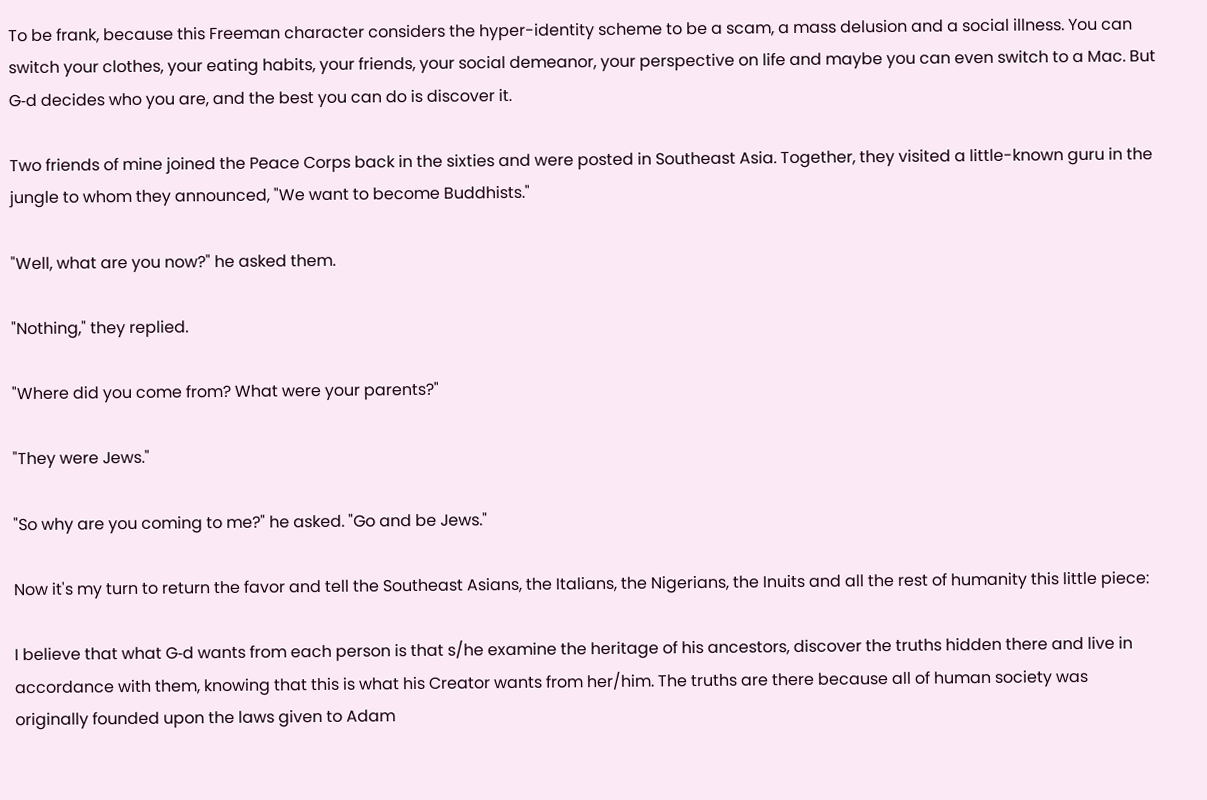To be frank, because this Freeman character considers the hyper-identity scheme to be a scam, a mass delusion and a social illness. You can switch your clothes, your eating habits, your friends, your social demeanor, your perspective on life and maybe you can even switch to a Mac. But G‑d decides who you are, and the best you can do is discover it.

Two friends of mine joined the Peace Corps back in the sixties and were posted in Southeast Asia. Together, they visited a little-known guru in the jungle to whom they announced, "We want to become Buddhists."

"Well, what are you now?" he asked them.

"Nothing," they replied.

"Where did you come from? What were your parents?"

"They were Jews."

"So why are you coming to me?" he asked. "Go and be Jews."

Now it's my turn to return the favor and tell the Southeast Asians, the Italians, the Nigerians, the Inuits and all the rest of humanity this little piece:

I believe that what G‑d wants from each person is that s/he examine the heritage of his ancestors, discover the truths hidden there and live in accordance with them, knowing that this is what his Creator wants from her/him. The truths are there because all of human society was originally founded upon the laws given to Adam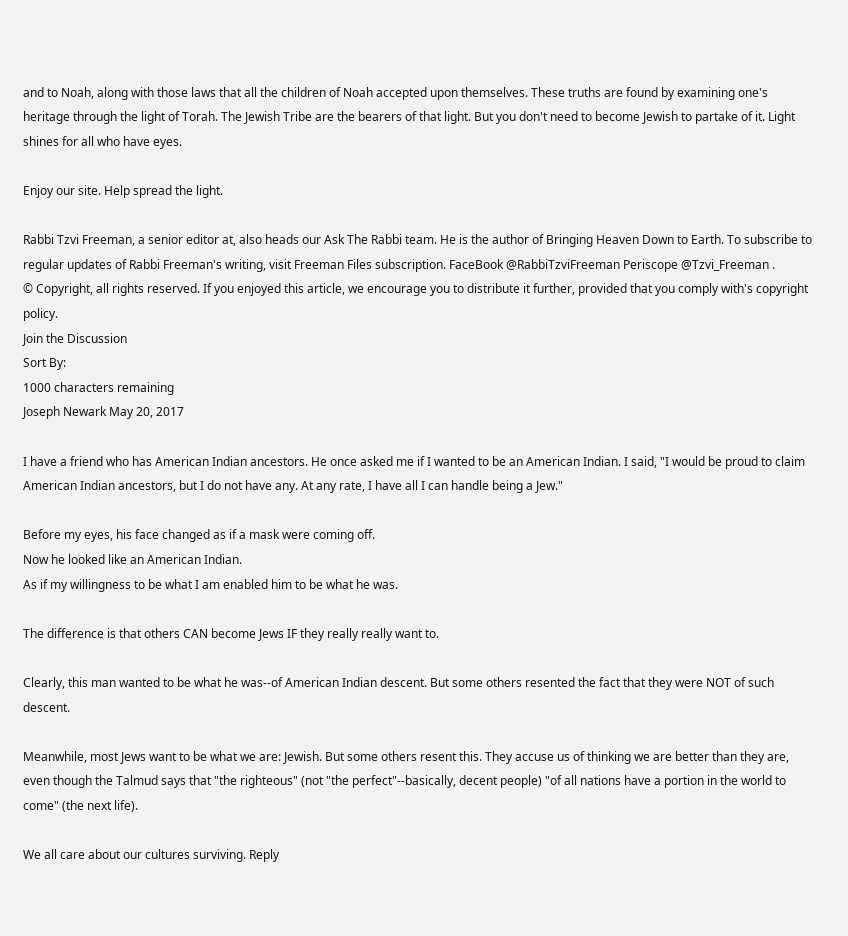and to Noah, along with those laws that all the children of Noah accepted upon themselves. These truths are found by examining one's heritage through the light of Torah. The Jewish Tribe are the bearers of that light. But you don't need to become Jewish to partake of it. Light shines for all who have eyes.

Enjoy our site. Help spread the light.

Rabbi Tzvi Freeman, a senior editor at, also heads our Ask The Rabbi team. He is the author of Bringing Heaven Down to Earth. To subscribe to regular updates of Rabbi Freeman's writing, visit Freeman Files subscription. FaceBook @RabbiTzviFreeman Periscope @Tzvi_Freeman .
© Copyright, all rights reserved. If you enjoyed this article, we encourage you to distribute it further, provided that you comply with's copyright policy.
Join the Discussion
Sort By:
1000 characters remaining
Joseph Newark May 20, 2017

I have a friend who has American Indian ancestors. He once asked me if I wanted to be an American Indian. I said, "I would be proud to claim American Indian ancestors, but I do not have any. At any rate, I have all I can handle being a Jew."

Before my eyes, his face changed as if a mask were coming off.
Now he looked like an American Indian.
As if my willingness to be what I am enabled him to be what he was.

The difference is that others CAN become Jews IF they really really want to.

Clearly, this man wanted to be what he was--of American Indian descent. But some others resented the fact that they were NOT of such descent.

Meanwhile, most Jews want to be what we are: Jewish. But some others resent this. They accuse us of thinking we are better than they are, even though the Talmud says that "the righteous" (not "the perfect"--basically, decent people) "of all nations have a portion in the world to come" (the next life).

We all care about our cultures surviving. Reply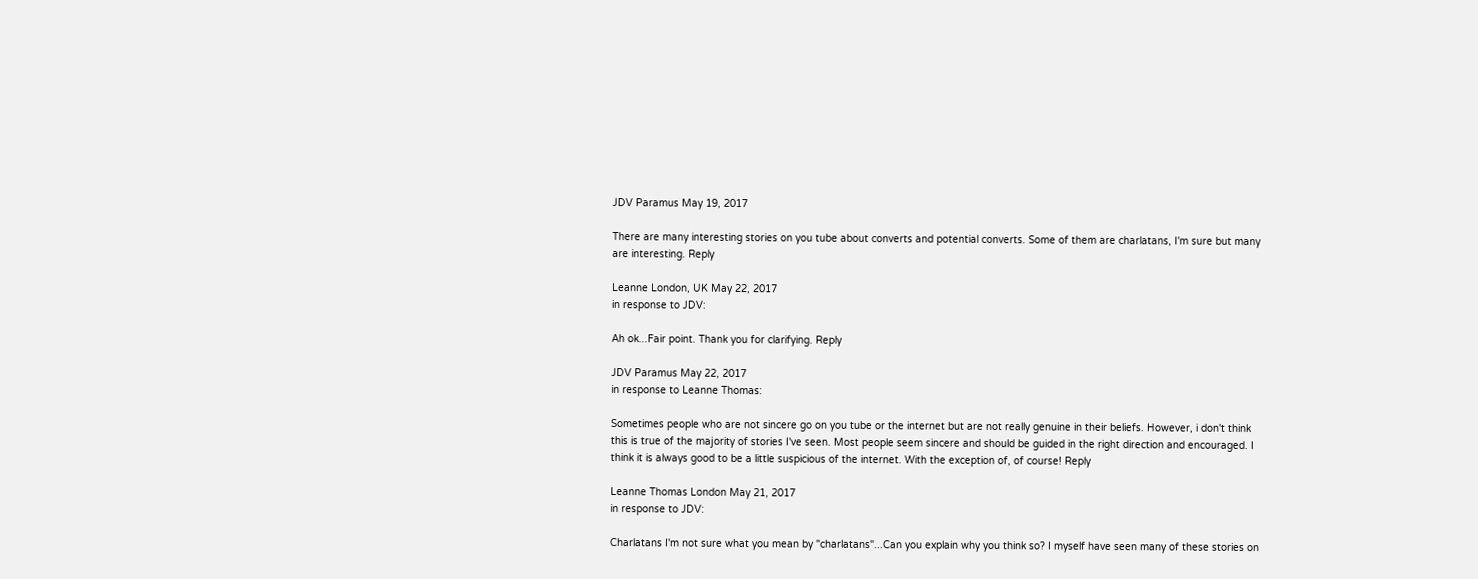JDV Paramus May 19, 2017

There are many interesting stories on you tube about converts and potential converts. Some of them are charlatans, I'm sure but many are interesting. Reply

Leanne London, UK May 22, 2017
in response to JDV:

Ah ok...Fair point. Thank you for clarifying. Reply

JDV Paramus May 22, 2017
in response to Leanne Thomas:

Sometimes people who are not sincere go on you tube or the internet but are not really genuine in their beliefs. However, i don't think this is true of the majority of stories I've seen. Most people seem sincere and should be guided in the right direction and encouraged. I think it is always good to be a little suspicious of the internet. With the exception of, of course! Reply

Leanne Thomas London May 21, 2017
in response to JDV:

Charlatans I'm not sure what you mean by "charlatans"...Can you explain why you think so? I myself have seen many of these stories on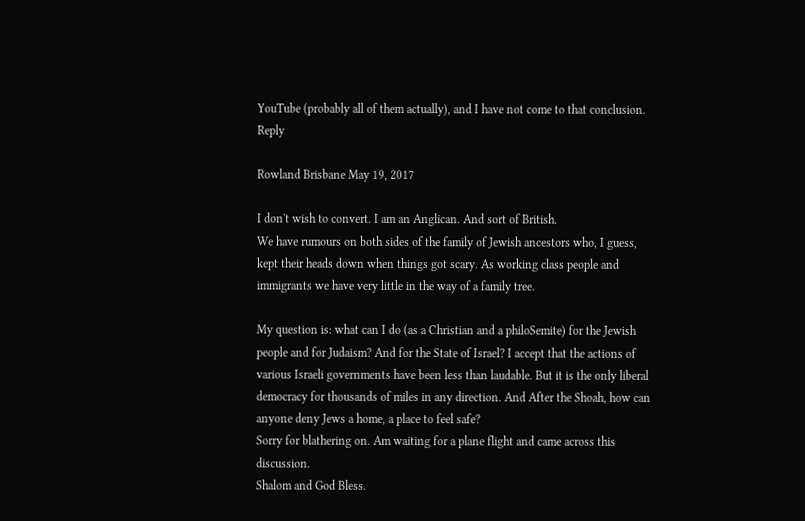YouTube (probably all of them actually), and I have not come to that conclusion. Reply

Rowland Brisbane May 19, 2017

I don't wish to convert. I am an Anglican. And sort of British.
We have rumours on both sides of the family of Jewish ancestors who, I guess, kept their heads down when things got scary. As working class people and immigrants we have very little in the way of a family tree.

My question is: what can I do (as a Christian and a philoSemite) for the Jewish people and for Judaism? And for the State of Israel? I accept that the actions of various Israeli governments have been less than laudable. But it is the only liberal democracy for thousands of miles in any direction. And After the Shoah, how can anyone deny Jews a home, a place to feel safe?
Sorry for blathering on. Am waiting for a plane flight and came across this discussion.
Shalom and God Bless.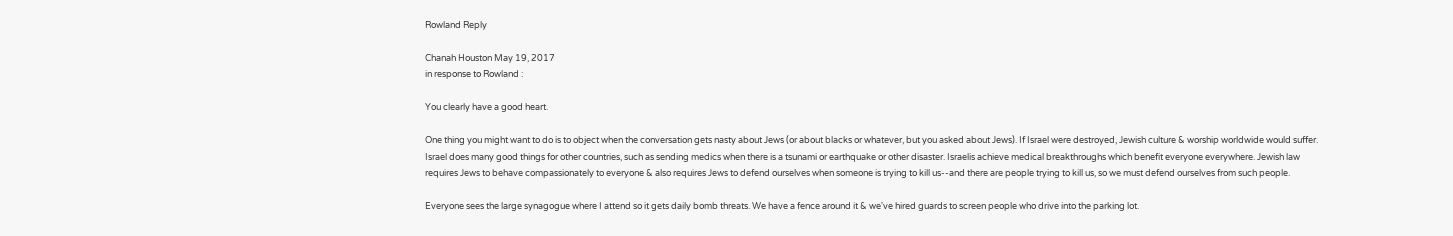Rowland Reply

Chanah Houston May 19, 2017
in response to Rowland :

You clearly have a good heart.

One thing you might want to do is to object when the conversation gets nasty about Jews (or about blacks or whatever, but you asked about Jews). If Israel were destroyed, Jewish culture & worship worldwide would suffer. Israel does many good things for other countries, such as sending medics when there is a tsunami or earthquake or other disaster. Israelis achieve medical breakthroughs which benefit everyone everywhere. Jewish law requires Jews to behave compassionately to everyone & also requires Jews to defend ourselves when someone is trying to kill us--and there are people trying to kill us, so we must defend ourselves from such people.

Everyone sees the large synagogue where I attend so it gets daily bomb threats. We have a fence around it & we've hired guards to screen people who drive into the parking lot.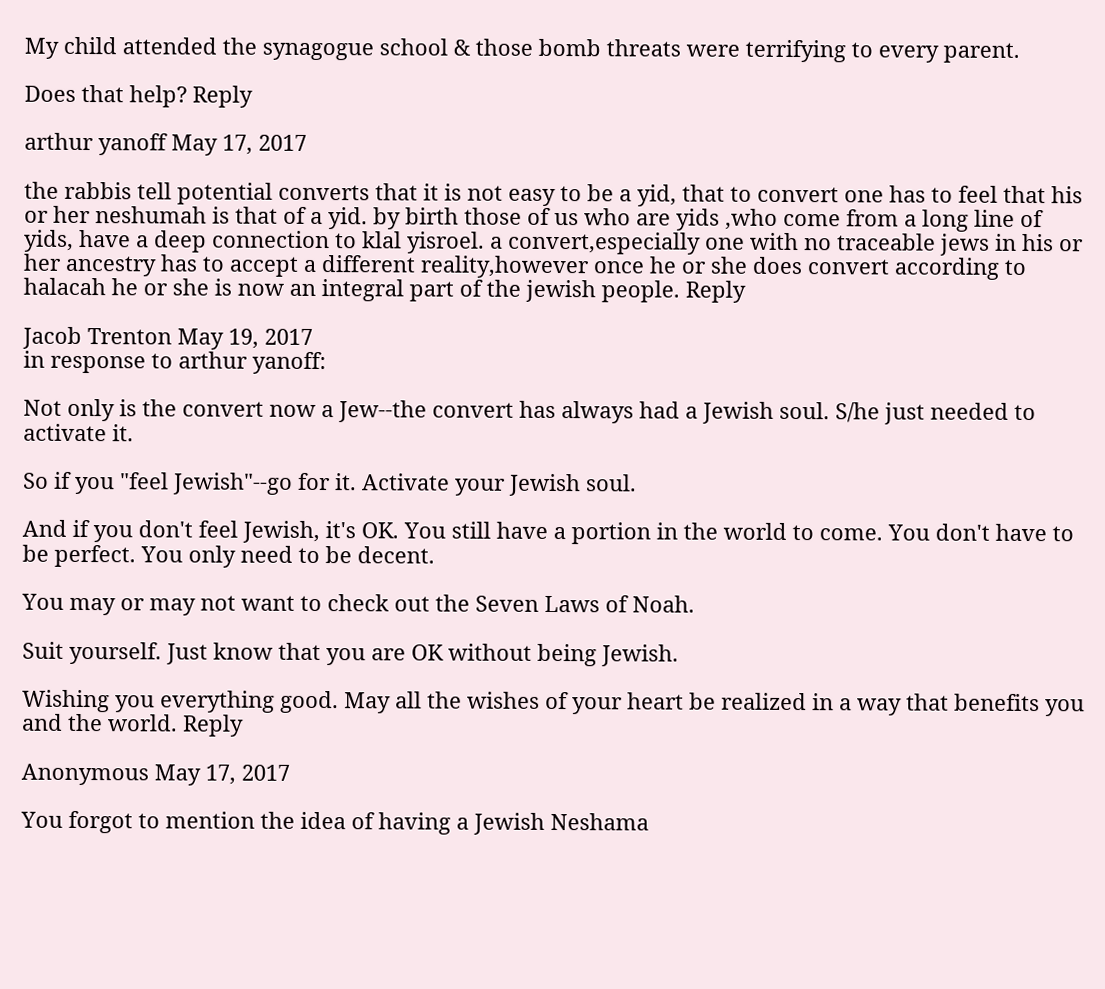My child attended the synagogue school & those bomb threats were terrifying to every parent.

Does that help? Reply

arthur yanoff May 17, 2017

the rabbis tell potential converts that it is not easy to be a yid, that to convert one has to feel that his or her neshumah is that of a yid. by birth those of us who are yids ,who come from a long line of yids, have a deep connection to klal yisroel. a convert,especially one with no traceable jews in his or her ancestry has to accept a different reality,however once he or she does convert according to halacah he or she is now an integral part of the jewish people. Reply

Jacob Trenton May 19, 2017
in response to arthur yanoff:

Not only is the convert now a Jew--the convert has always had a Jewish soul. S/he just needed to activate it.

So if you "feel Jewish"--go for it. Activate your Jewish soul.

And if you don't feel Jewish, it's OK. You still have a portion in the world to come. You don't have to be perfect. You only need to be decent.

You may or may not want to check out the Seven Laws of Noah.

Suit yourself. Just know that you are OK without being Jewish.

Wishing you everything good. May all the wishes of your heart be realized in a way that benefits you and the world. Reply

Anonymous May 17, 2017

You forgot to mention the idea of having a Jewish Neshama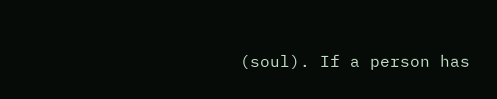(soul). If a person has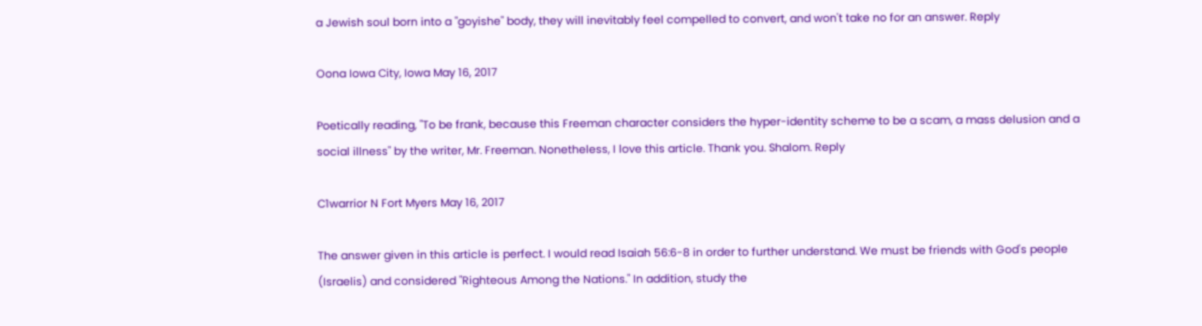a Jewish soul born into a "goyishe" body, they will inevitably feel compelled to convert, and won't take no for an answer. Reply

Oona Iowa City, Iowa May 16, 2017

Poetically reading, "To be frank, because this Freeman character considers the hyper-identity scheme to be a scam, a mass delusion and a social illness" by the writer, Mr. Freeman. Nonetheless, I love this article. Thank you. Shalom. Reply

C1warrior N Fort Myers May 16, 2017

The answer given in this article is perfect. I would read Isaiah 56:6-8 in order to further understand. We must be friends with God's people (Israelis) and considered "Righteous Among the Nations." In addition, study the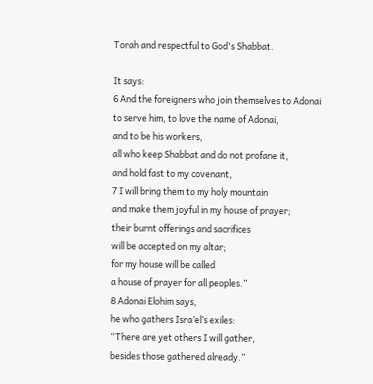Torah and respectful to God's Shabbat.

It says:
6 And the foreigners who join themselves to Adonai
to serve him, to love the name of Adonai,
and to be his workers,
all who keep Shabbat and do not profane it,
and hold fast to my covenant,
7 I will bring them to my holy mountain
and make them joyful in my house of prayer;
their burnt offerings and sacrifices
will be accepted on my altar;
for my house will be called
a house of prayer for all peoples.”
8 Adonai Elohim says,
he who gathers Isra’el’s exiles:
“There are yet others I will gather,
besides those gathered already.”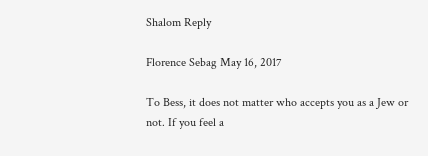Shalom Reply

Florence Sebag May 16, 2017

To Bess, it does not matter who accepts you as a Jew or not. If you feel a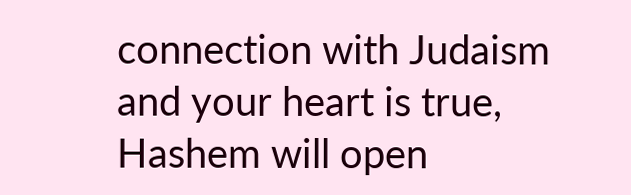connection with Judaism and your heart is true, Hashem will open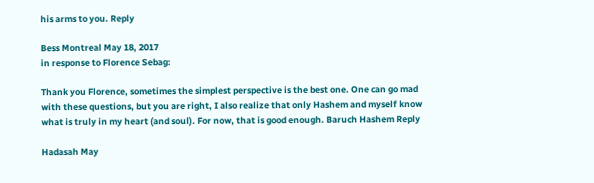his arms to you. Reply

Bess Montreal May 18, 2017
in response to Florence Sebag:

Thank you Florence, sometimes the simplest perspective is the best one. One can go mad with these questions, but you are right, I also realize that only Hashem and myself know what is truly in my heart (and soul). For now, that is good enough. Baruch Hashem Reply

Hadasah May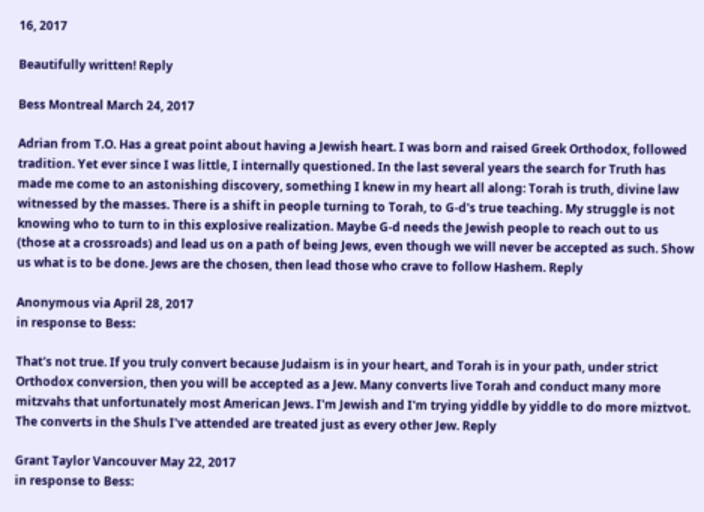16, 2017

Beautifully written! Reply

Bess Montreal March 24, 2017

Adrian from T.O. Has a great point about having a Jewish heart. I was born and raised Greek Orthodox, followed tradition. Yet ever since I was little, I internally questioned. In the last several years the search for Truth has made me come to an astonishing discovery, something I knew in my heart all along: Torah is truth, divine law witnessed by the masses. There is a shift in people turning to Torah, to G-d's true teaching. My struggle is not knowing who to turn to in this explosive realization. Maybe G-d needs the Jewish people to reach out to us (those at a crossroads) and lead us on a path of being Jews, even though we will never be accepted as such. Show us what is to be done. Jews are the chosen, then lead those who crave to follow Hashem. Reply

Anonymous via April 28, 2017
in response to Bess:

That's not true. If you truly convert because Judaism is in your heart, and Torah is in your path, under strict Orthodox conversion, then you will be accepted as a Jew. Many converts live Torah and conduct many more mitzvahs that unfortunately most American Jews. I'm Jewish and I'm trying yiddle by yiddle to do more miztvot. The converts in the Shuls I've attended are treated just as every other Jew. Reply

Grant Taylor Vancouver May 22, 2017
in response to Bess: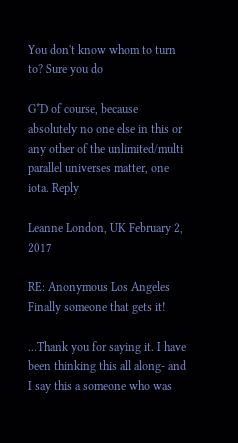You don't know whom to turn to? Sure you do

G*D of course, because absolutely no one else in this or any other of the unlimited/multi parallel universes matter, one iota. Reply

Leanne London, UK February 2, 2017

RE: Anonymous Los Angeles Finally someone that gets it!

...Thank you for saying it. I have been thinking this all along- and I say this a someone who was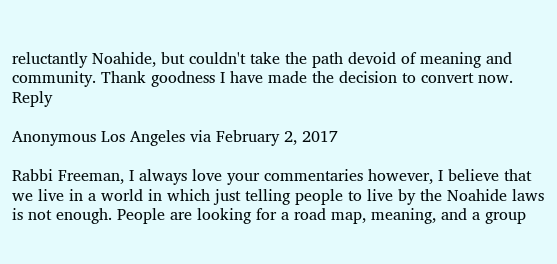reluctantly Noahide, but couldn't take the path devoid of meaning and community. Thank goodness I have made the decision to convert now. Reply

Anonymous Los Angeles via February 2, 2017

Rabbi Freeman, I always love your commentaries however, I believe that we live in a world in which just telling people to live by the Noahide laws is not enough. People are looking for a road map, meaning, and a group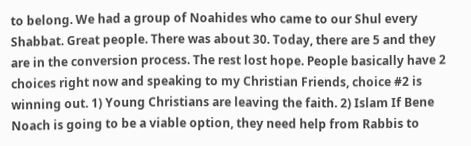to belong. We had a group of Noahides who came to our Shul every Shabbat. Great people. There was about 30. Today, there are 5 and they are in the conversion process. The rest lost hope. People basically have 2 choices right now and speaking to my Christian Friends, choice #2 is winning out. 1) Young Christians are leaving the faith. 2) Islam If Bene Noach is going to be a viable option, they need help from Rabbis to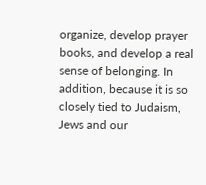organize, develop prayer books, and develop a real sense of belonging. In addition, because it is so closely tied to Judaism, Jews and our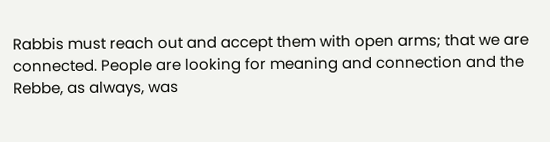Rabbis must reach out and accept them with open arms; that we are connected. People are looking for meaning and connection and the Rebbe, as always, was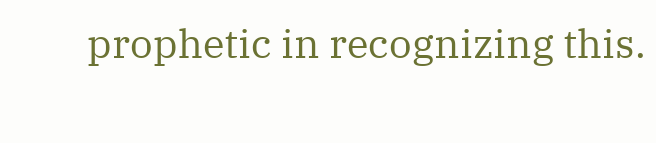prophetic in recognizing this.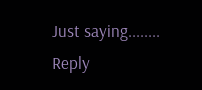Just saying........ Reply